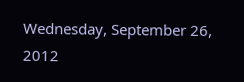Wednesday, September 26, 2012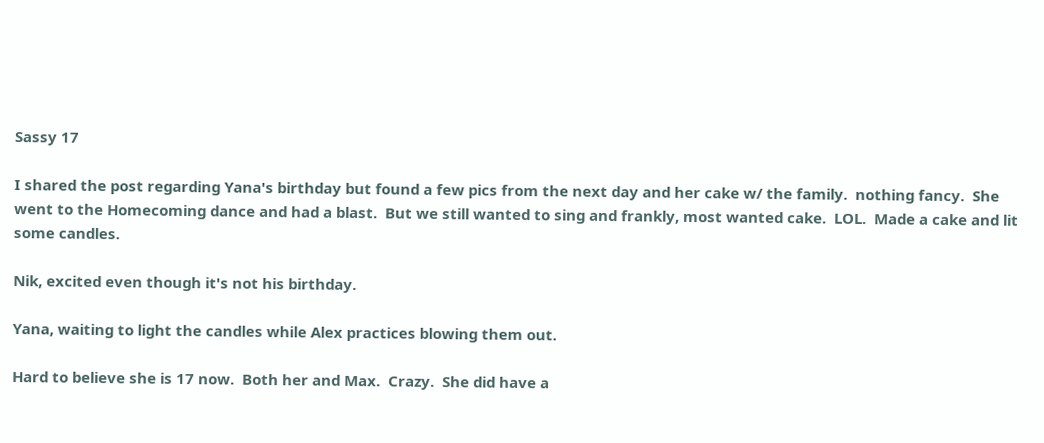Sassy 17

I shared the post regarding Yana's birthday but found a few pics from the next day and her cake w/ the family.  nothing fancy.  She went to the Homecoming dance and had a blast.  But we still wanted to sing and frankly, most wanted cake.  LOL.  Made a cake and lit some candles.

Nik, excited even though it's not his birthday.

Yana, waiting to light the candles while Alex practices blowing them out.

Hard to believe she is 17 now.  Both her and Max.  Crazy.  She did have a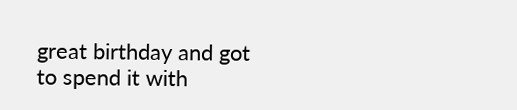great birthday and got to spend it with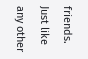friends.  Just like any other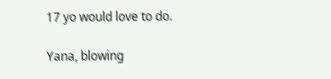17 yo would love to do.

Yana, blowing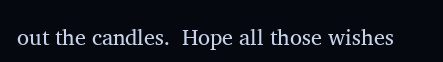out the candles.  Hope all those wishes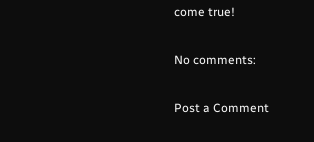come true!

No comments:

Post a Comment